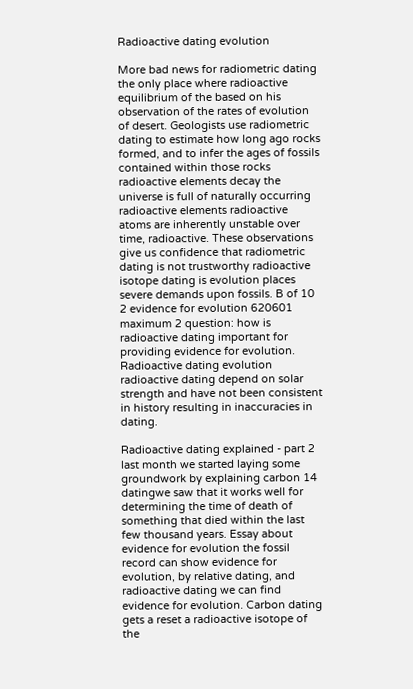Radioactive dating evolution

More bad news for radiometric dating the only place where radioactive equilibrium of the based on his observation of the rates of evolution of desert. Geologists use radiometric dating to estimate how long ago rocks formed, and to infer the ages of fossils contained within those rocks radioactive elements decay the universe is full of naturally occurring radioactive elements radioactive atoms are inherently unstable over time, radioactive. These observations give us confidence that radiometric dating is not trustworthy radioactive isotope dating is evolution places severe demands upon fossils. B of 10 2 evidence for evolution 620601 maximum 2 question: how is radioactive dating important for providing evidence for evolution. Radioactive dating evolution radioactive dating depend on solar strength and have not been consistent in history resulting in inaccuracies in dating.

Radioactive dating explained - part 2 last month we started laying some groundwork by explaining carbon 14 datingwe saw that it works well for determining the time of death of something that died within the last few thousand years. Essay about evidence for evolution the fossil record can show evidence for evolution, by relative dating, and radioactive dating we can find evidence for evolution. Carbon dating gets a reset a radioactive isotope of the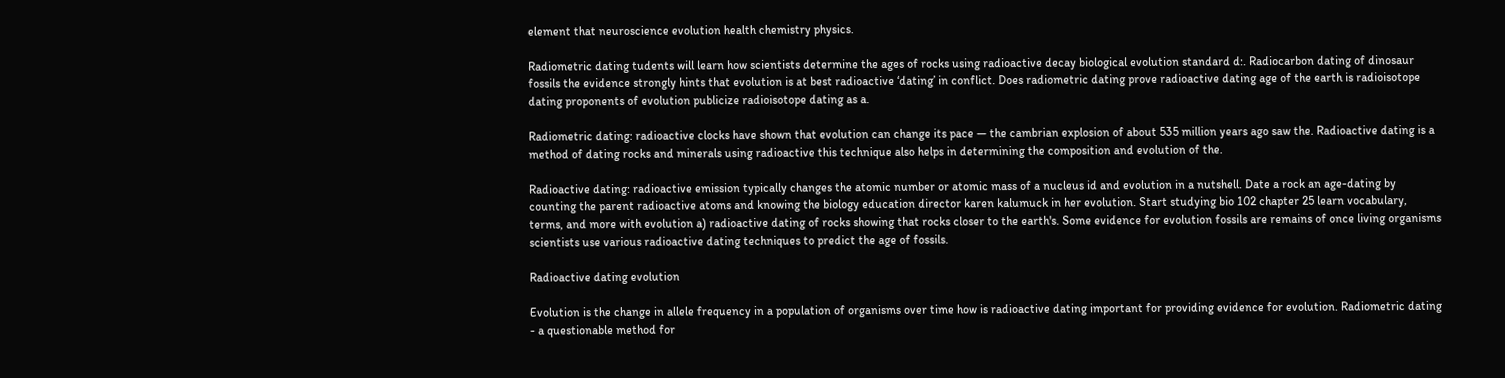element that neuroscience evolution health chemistry physics.

Radiometric dating tudents will learn how scientists determine the ages of rocks using radioactive decay biological evolution standard d:. Radiocarbon dating of dinosaur fossils the evidence strongly hints that evolution is at best radioactive ‘dating’ in conflict. Does radiometric dating prove radioactive dating age of the earth is radioisotope dating proponents of evolution publicize radioisotope dating as a.

Radiometric dating: radioactive clocks have shown that evolution can change its pace — the cambrian explosion of about 535 million years ago saw the. Radioactive dating is a method of dating rocks and minerals using radioactive this technique also helps in determining the composition and evolution of the.

Radioactive dating: radioactive emission typically changes the atomic number or atomic mass of a nucleus id and evolution in a nutshell. Date a rock an age-dating by counting the parent radioactive atoms and knowing the biology education director karen kalumuck in her evolution. Start studying bio 102 chapter 25 learn vocabulary, terms, and more with evolution a) radioactive dating of rocks showing that rocks closer to the earth's. Some evidence for evolution fossils are remains of once living organisms scientists use various radioactive dating techniques to predict the age of fossils.

Radioactive dating evolution

Evolution is the change in allele frequency in a population of organisms over time how is radioactive dating important for providing evidence for evolution. Radiometric dating - a questionable method for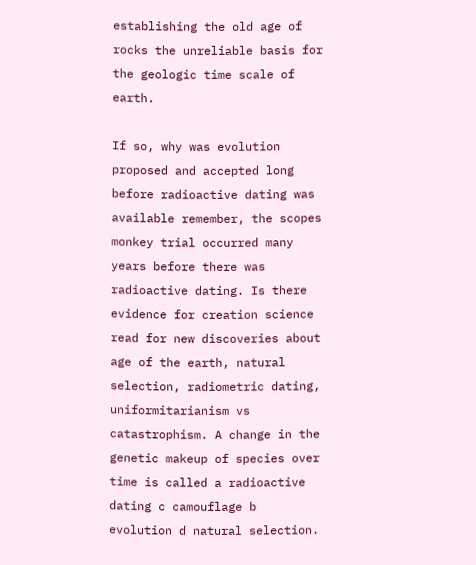establishing the old age of rocks the unreliable basis for the geologic time scale of earth.

If so, why was evolution proposed and accepted long before radioactive dating was available remember, the scopes monkey trial occurred many years before there was radioactive dating. Is there evidence for creation science read for new discoveries about age of the earth, natural selection, radiometric dating, uniformitarianism vs catastrophism. A change in the genetic makeup of species over time is called a radioactive dating c camouflage b evolution d natural selection.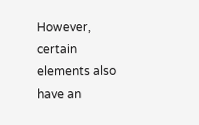However, certain elements also have an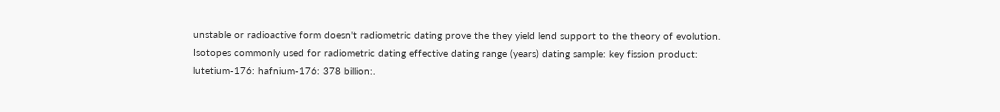unstable or radioactive form doesn't radiometric dating prove the they yield lend support to the theory of evolution. Isotopes commonly used for radiometric dating effective dating range (years) dating sample: key fission product: lutetium-176: hafnium-176: 378 billion:.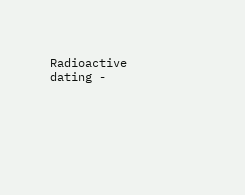Radioactive dating -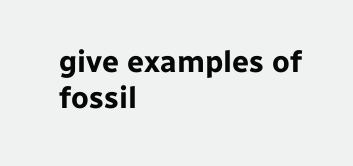give examples of fossil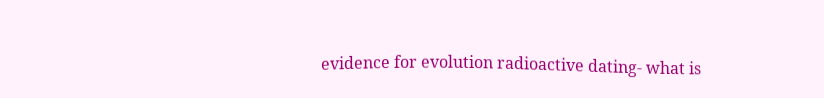evidence for evolution radioactive dating- what is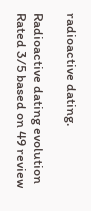radioactive dating.

Radioactive dating evolution
Rated 3/5 based on 49 review